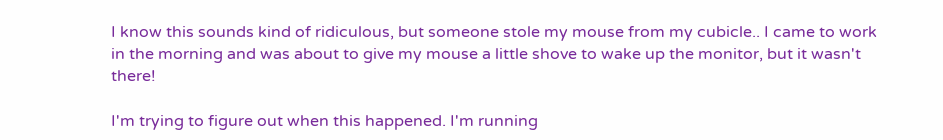I know this sounds kind of ridiculous, but someone stole my mouse from my cubicle.. I came to work in the morning and was about to give my mouse a little shove to wake up the monitor, but it wasn't there!

I'm trying to figure out when this happened. I'm running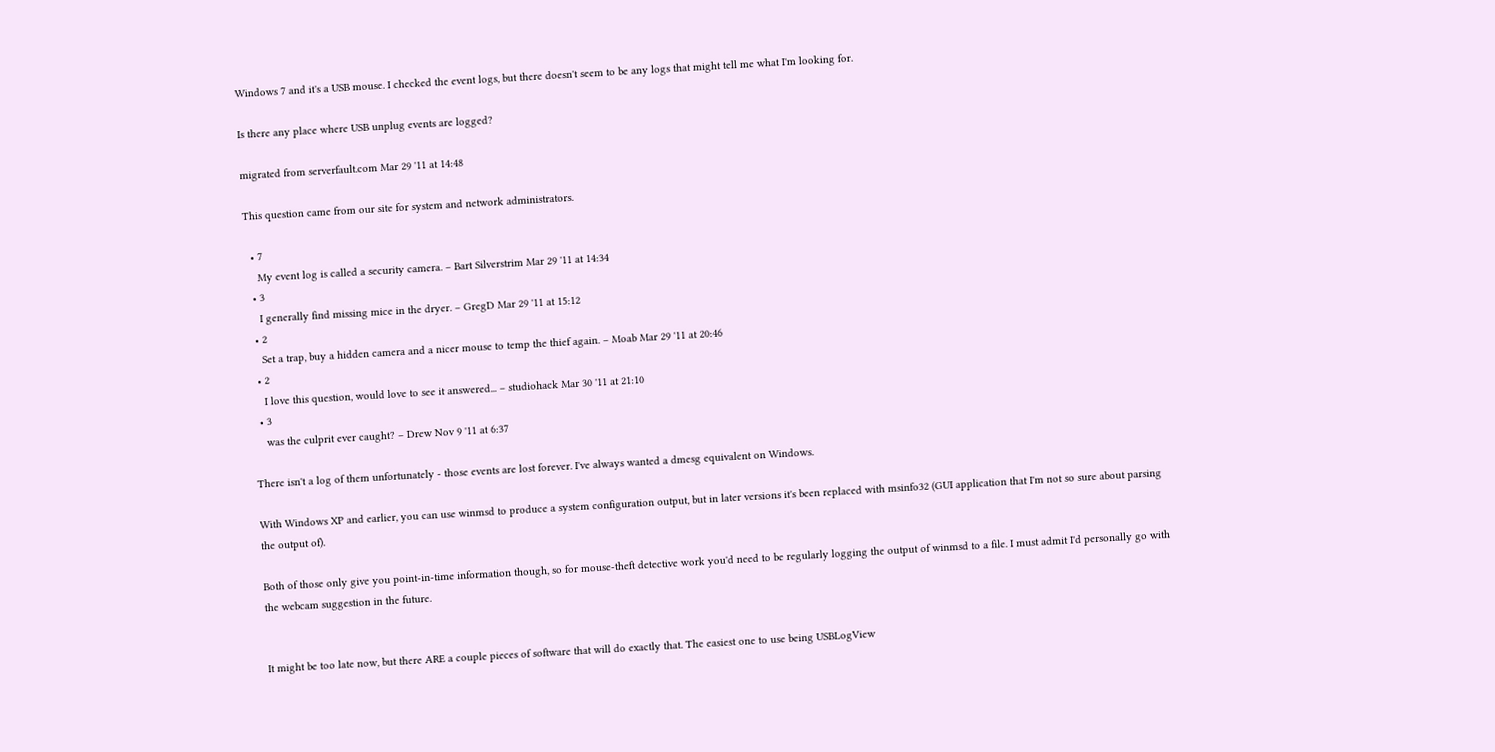Windows 7 and it's a USB mouse. I checked the event logs, but there doesn't seem to be any logs that might tell me what I'm looking for.

Is there any place where USB unplug events are logged?

migrated from serverfault.com Mar 29 '11 at 14:48

This question came from our site for system and network administrators.

  • 7
    My event log is called a security camera. – Bart Silverstrim Mar 29 '11 at 14:34
  • 3
    I generally find missing mice in the dryer. – GregD Mar 29 '11 at 15:12
  • 2
    Set a trap, buy a hidden camera and a nicer mouse to temp the thief again. – Moab Mar 29 '11 at 20:46
  • 2
    I love this question, would love to see it answered... – studiohack Mar 30 '11 at 21:10
  • 3
    was the culprit ever caught? – Drew Nov 9 '11 at 6:37

There isn't a log of them unfortunately - those events are lost forever. I've always wanted a dmesg equivalent on Windows.

With Windows XP and earlier, you can use winmsd to produce a system configuration output, but in later versions it's been replaced with msinfo32 (GUI application that I'm not so sure about parsing the output of).

Both of those only give you point-in-time information though, so for mouse-theft detective work you'd need to be regularly logging the output of winmsd to a file. I must admit I'd personally go with the webcam suggestion in the future.


It might be too late now, but there ARE a couple pieces of software that will do exactly that. The easiest one to use being USBLogView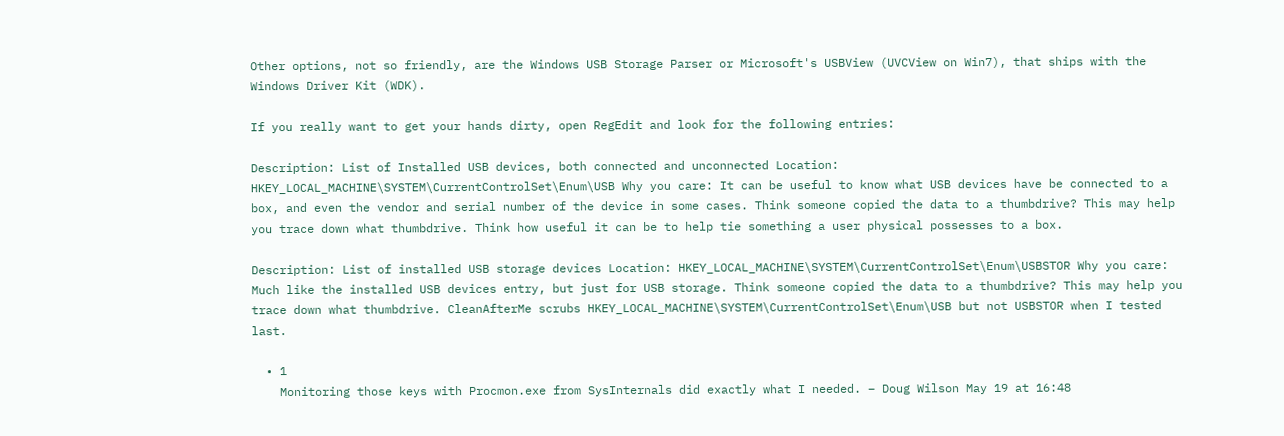Other options, not so friendly, are the Windows USB Storage Parser or Microsoft's USBView (UVCView on Win7), that ships with the Windows Driver Kit (WDK).

If you really want to get your hands dirty, open RegEdit and look for the following entries:

Description: List of Installed USB devices, both connected and unconnected Location: HKEY_LOCAL_MACHINE\SYSTEM\CurrentControlSet\Enum\USB Why you care: It can be useful to know what USB devices have be connected to a box, and even the vendor and serial number of the device in some cases. Think someone copied the data to a thumbdrive? This may help you trace down what thumbdrive. Think how useful it can be to help tie something a user physical possesses to a box.

Description: List of installed USB storage devices Location: HKEY_LOCAL_MACHINE\SYSTEM\CurrentControlSet\Enum\USBSTOR Why you care: Much like the installed USB devices entry, but just for USB storage. Think someone copied the data to a thumbdrive? This may help you trace down what thumbdrive. CleanAfterMe scrubs HKEY_LOCAL_MACHINE\SYSTEM\CurrentControlSet\Enum\USB but not USBSTOR when I tested last.

  • 1
    Monitoring those keys with Procmon.exe from SysInternals did exactly what I needed. – Doug Wilson May 19 at 16:48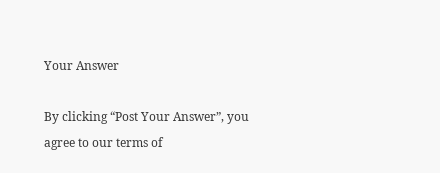Your Answer

By clicking “Post Your Answer”, you agree to our terms of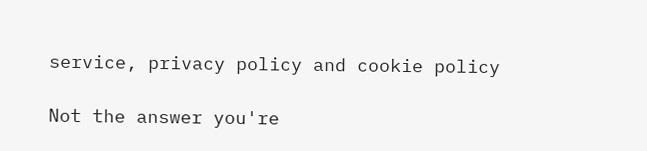service, privacy policy and cookie policy

Not the answer you're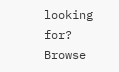looking for? Browse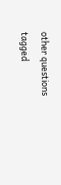other questions tagged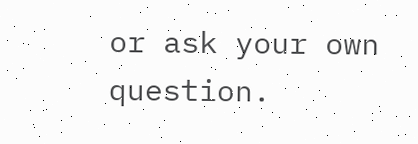or ask your own question.